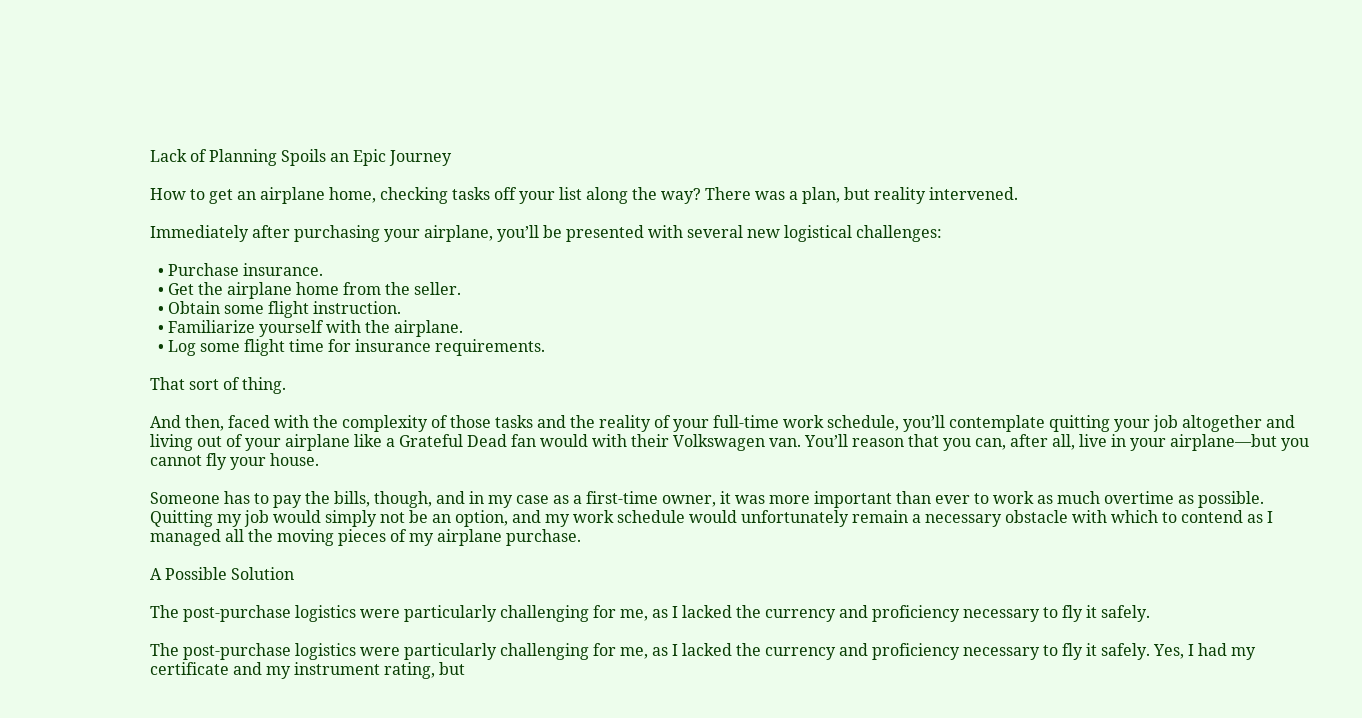Lack of Planning Spoils an Epic Journey

How to get an airplane home, checking tasks off your list along the way? There was a plan, but reality intervened.

Immediately after purchasing your airplane, you’ll be presented with several new logistical challenges:

  • Purchase insurance.
  • Get the airplane home from the seller.
  • Obtain some flight instruction.
  • Familiarize yourself with the airplane.
  • Log some flight time for insurance requirements.

That sort of thing.

And then, faced with the complexity of those tasks and the reality of your full-time work schedule, you’ll contemplate quitting your job altogether and living out of your airplane like a Grateful Dead fan would with their Volkswagen van. You’ll reason that you can, after all, live in your airplane—but you cannot fly your house.

Someone has to pay the bills, though, and in my case as a first-time owner, it was more important than ever to work as much overtime as possible. Quitting my job would simply not be an option, and my work schedule would unfortunately remain a necessary obstacle with which to contend as I managed all the moving pieces of my airplane purchase.

A Possible Solution

The post-purchase logistics were particularly challenging for me, as I lacked the currency and proficiency necessary to fly it safely.

The post-purchase logistics were particularly challenging for me, as I lacked the currency and proficiency necessary to fly it safely. Yes, I had my certificate and my instrument rating, but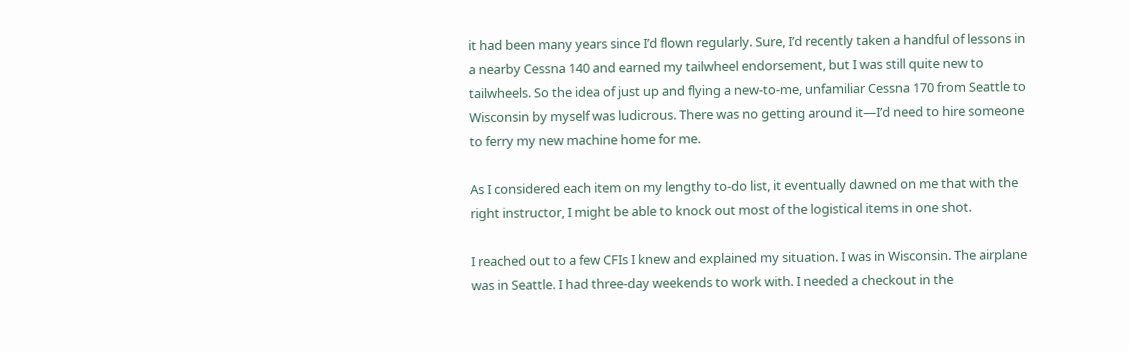it had been many years since I’d flown regularly. Sure, I’d recently taken a handful of lessons in a nearby Cessna 140 and earned my tailwheel endorsement, but I was still quite new to tailwheels. So the idea of just up and flying a new-to-me, unfamiliar Cessna 170 from Seattle to Wisconsin by myself was ludicrous. There was no getting around it—I’d need to hire someone to ferry my new machine home for me.

As I considered each item on my lengthy to-do list, it eventually dawned on me that with the right instructor, I might be able to knock out most of the logistical items in one shot.

I reached out to a few CFIs I knew and explained my situation. I was in Wisconsin. The airplane was in Seattle. I had three-day weekends to work with. I needed a checkout in the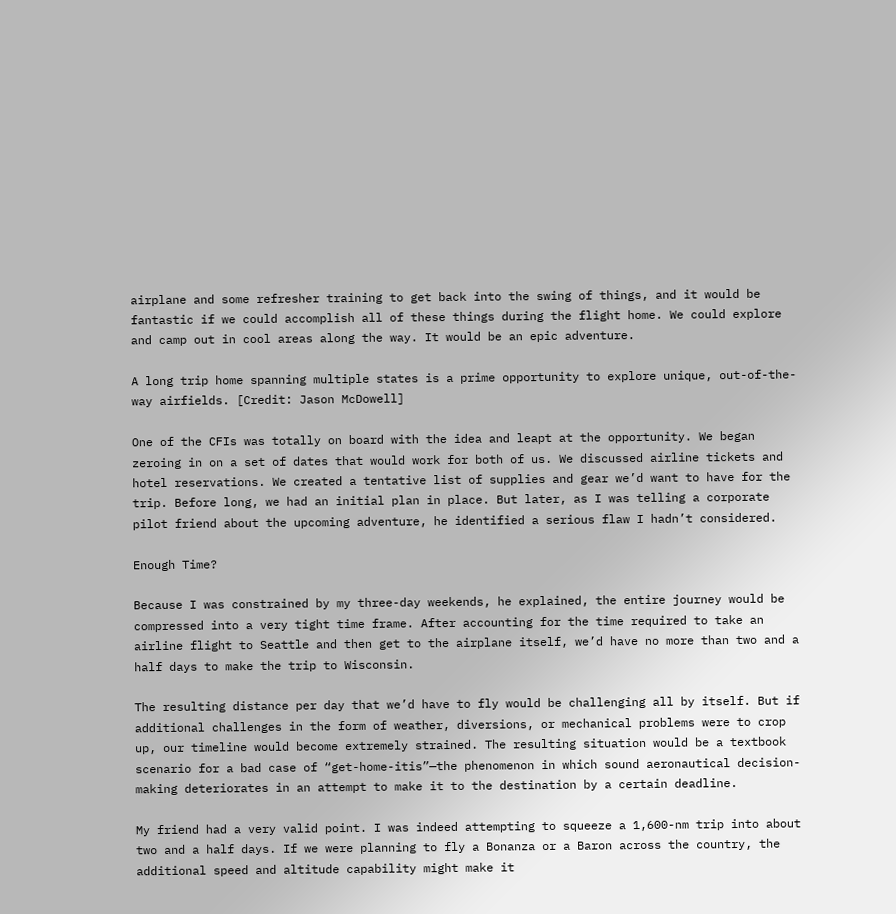airplane and some refresher training to get back into the swing of things, and it would be fantastic if we could accomplish all of these things during the flight home. We could explore and camp out in cool areas along the way. It would be an epic adventure.

A long trip home spanning multiple states is a prime opportunity to explore unique, out-of-the-way airfields. [Credit: Jason McDowell]

One of the CFIs was totally on board with the idea and leapt at the opportunity. We began zeroing in on a set of dates that would work for both of us. We discussed airline tickets and hotel reservations. We created a tentative list of supplies and gear we’d want to have for the trip. Before long, we had an initial plan in place. But later, as I was telling a corporate pilot friend about the upcoming adventure, he identified a serious flaw I hadn’t considered.

Enough Time?

Because I was constrained by my three-day weekends, he explained, the entire journey would be compressed into a very tight time frame. After accounting for the time required to take an airline flight to Seattle and then get to the airplane itself, we’d have no more than two and a half days to make the trip to Wisconsin.

The resulting distance per day that we’d have to fly would be challenging all by itself. But if additional challenges in the form of weather, diversions, or mechanical problems were to crop up, our timeline would become extremely strained. The resulting situation would be a textbook scenario for a bad case of “get-home-itis”—the phenomenon in which sound aeronautical decision-making deteriorates in an attempt to make it to the destination by a certain deadline.

My friend had a very valid point. I was indeed attempting to squeeze a 1,600-nm trip into about two and a half days. If we were planning to fly a Bonanza or a Baron across the country, the additional speed and altitude capability might make it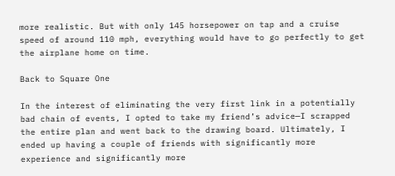more realistic. But with only 145 horsepower on tap and a cruise speed of around 110 mph, everything would have to go perfectly to get the airplane home on time.

Back to Square One

In the interest of eliminating the very first link in a potentially bad chain of events, I opted to take my friend’s advice—I scrapped the entire plan and went back to the drawing board. Ultimately, I ended up having a couple of friends with significantly more experience and significantly more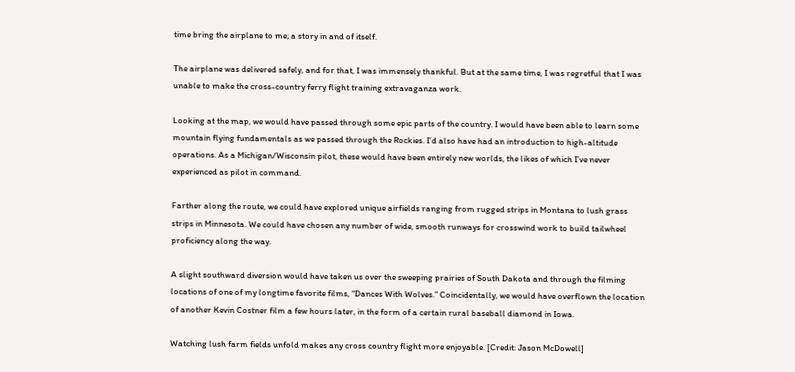time bring the airplane to me; a story in and of itself.

The airplane was delivered safely, and for that, I was immensely thankful. But at the same time, I was regretful that I was unable to make the cross-country ferry flight training extravaganza work.

Looking at the map, we would have passed through some epic parts of the country. I would have been able to learn some mountain flying fundamentals as we passed through the Rockies. I’d also have had an introduction to high-altitude operations. As a Michigan/Wisconsin pilot, these would have been entirely new worlds, the likes of which I’ve never experienced as pilot in command.

Farther along the route, we could have explored unique airfields ranging from rugged strips in Montana to lush grass strips in Minnesota. We could have chosen any number of wide, smooth runways for crosswind work to build tailwheel proficiency along the way.

A slight southward diversion would have taken us over the sweeping prairies of South Dakota and through the filming locations of one of my longtime favorite films, “Dances With Wolves.” Coincidentally, we would have overflown the location of another Kevin Costner film a few hours later, in the form of a certain rural baseball diamond in Iowa.

Watching lush farm fields unfold makes any cross country flight more enjoyable. [Credit: Jason McDowell]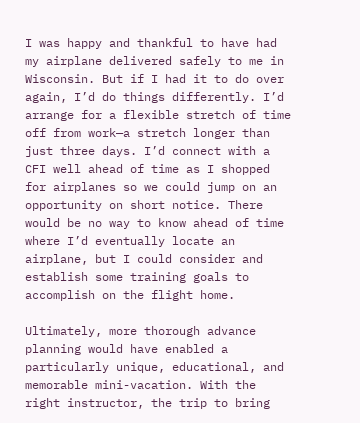I was happy and thankful to have had my airplane delivered safely to me in Wisconsin. But if I had it to do over again, I’d do things differently. I’d arrange for a flexible stretch of time off from work—a stretch longer than just three days. I’d connect with a CFI well ahead of time as I shopped for airplanes so we could jump on an opportunity on short notice. There would be no way to know ahead of time where I’d eventually locate an airplane, but I could consider and establish some training goals to accomplish on the flight home.

Ultimately, more thorough advance planning would have enabled a particularly unique, educational, and memorable mini-vacation. With the right instructor, the trip to bring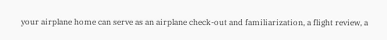your airplane home can serve as an airplane check-out and familiarization, a flight review, a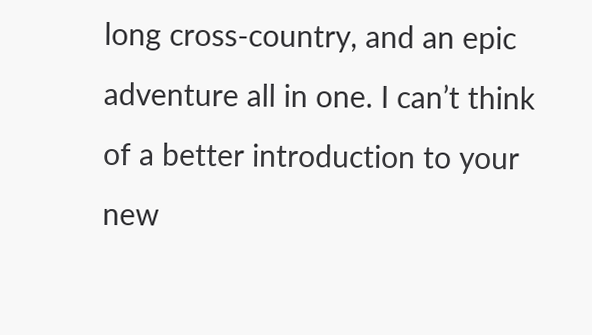long cross-country, and an epic adventure all in one. I can’t think of a better introduction to your new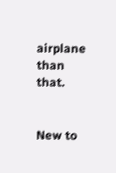airplane than that.


New to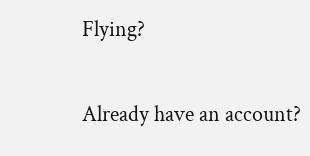Flying?


Already have an account?